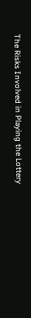The Risks Involved in Playing the Lottery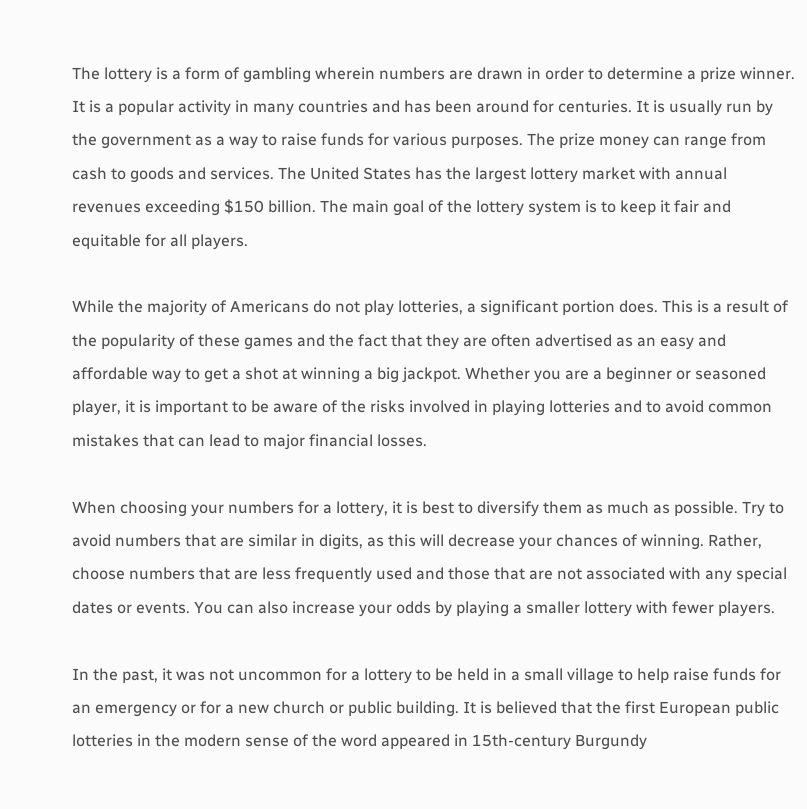The lottery is a form of gambling wherein numbers are drawn in order to determine a prize winner. It is a popular activity in many countries and has been around for centuries. It is usually run by the government as a way to raise funds for various purposes. The prize money can range from cash to goods and services. The United States has the largest lottery market with annual revenues exceeding $150 billion. The main goal of the lottery system is to keep it fair and equitable for all players.

While the majority of Americans do not play lotteries, a significant portion does. This is a result of the popularity of these games and the fact that they are often advertised as an easy and affordable way to get a shot at winning a big jackpot. Whether you are a beginner or seasoned player, it is important to be aware of the risks involved in playing lotteries and to avoid common mistakes that can lead to major financial losses.

When choosing your numbers for a lottery, it is best to diversify them as much as possible. Try to avoid numbers that are similar in digits, as this will decrease your chances of winning. Rather, choose numbers that are less frequently used and those that are not associated with any special dates or events. You can also increase your odds by playing a smaller lottery with fewer players.

In the past, it was not uncommon for a lottery to be held in a small village to help raise funds for an emergency or for a new church or public building. It is believed that the first European public lotteries in the modern sense of the word appeared in 15th-century Burgundy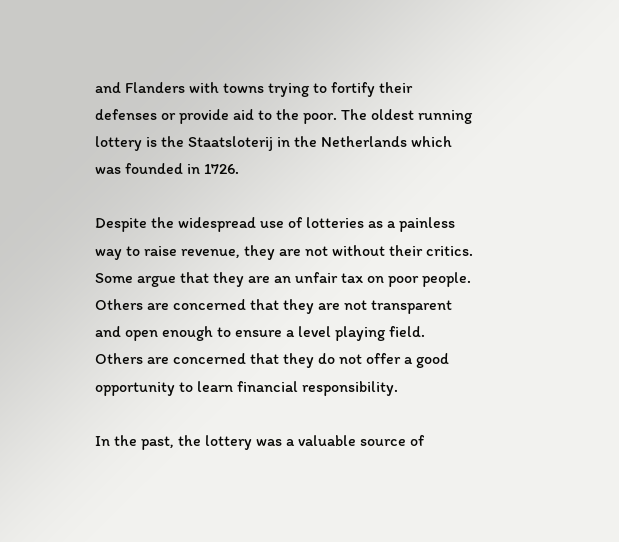and Flanders with towns trying to fortify their defenses or provide aid to the poor. The oldest running lottery is the Staatsloterij in the Netherlands which was founded in 1726.

Despite the widespread use of lotteries as a painless way to raise revenue, they are not without their critics. Some argue that they are an unfair tax on poor people. Others are concerned that they are not transparent and open enough to ensure a level playing field. Others are concerned that they do not offer a good opportunity to learn financial responsibility.

In the past, the lottery was a valuable source of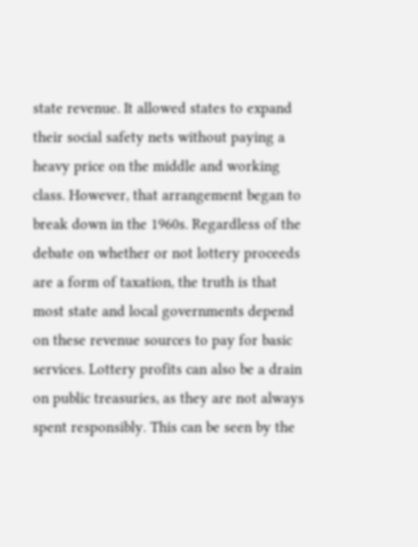state revenue. It allowed states to expand their social safety nets without paying a heavy price on the middle and working class. However, that arrangement began to break down in the 1960s. Regardless of the debate on whether or not lottery proceeds are a form of taxation, the truth is that most state and local governments depend on these revenue sources to pay for basic services. Lottery profits can also be a drain on public treasuries, as they are not always spent responsibly. This can be seen by the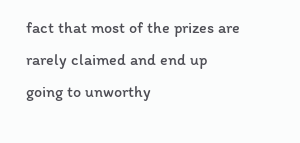fact that most of the prizes are rarely claimed and end up going to unworthy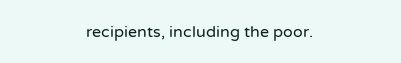recipients, including the poor.